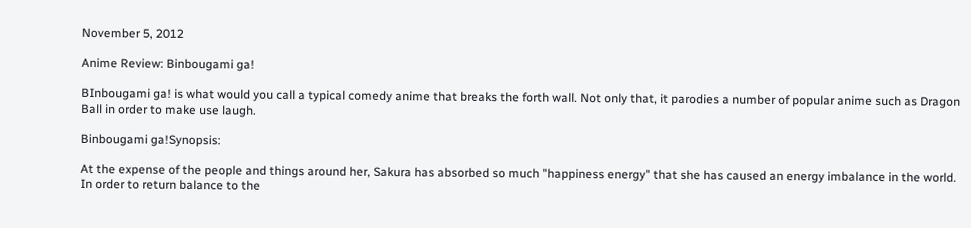November 5, 2012

Anime Review: Binbougami ga!

BInbougami ga! is what would you call a typical comedy anime that breaks the forth wall. Not only that, it parodies a number of popular anime such as Dragon Ball in order to make use laugh.

Binbougami ga!Synopsis:

At the expense of the people and things around her, Sakura has absorbed so much "happiness energy" that she has caused an energy imbalance in the world. In order to return balance to the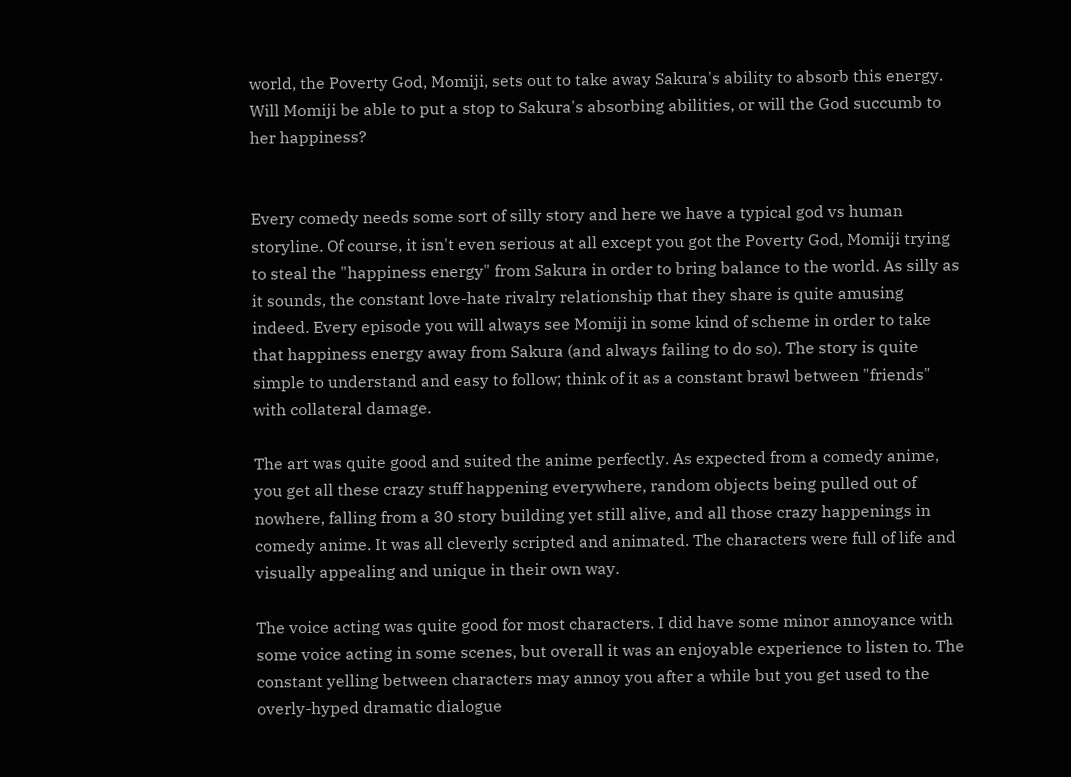world, the Poverty God, Momiji, sets out to take away Sakura's ability to absorb this energy. Will Momiji be able to put a stop to Sakura's absorbing abilities, or will the God succumb to her happiness?


Every comedy needs some sort of silly story and here we have a typical god vs human storyline. Of course, it isn't even serious at all except you got the Poverty God, Momiji trying to steal the "happiness energy" from Sakura in order to bring balance to the world. As silly as it sounds, the constant love-hate rivalry relationship that they share is quite amusing indeed. Every episode you will always see Momiji in some kind of scheme in order to take that happiness energy away from Sakura (and always failing to do so). The story is quite simple to understand and easy to follow; think of it as a constant brawl between "friends" with collateral damage.

The art was quite good and suited the anime perfectly. As expected from a comedy anime, you get all these crazy stuff happening everywhere, random objects being pulled out of nowhere, falling from a 30 story building yet still alive, and all those crazy happenings in comedy anime. It was all cleverly scripted and animated. The characters were full of life and visually appealing and unique in their own way.

The voice acting was quite good for most characters. I did have some minor annoyance with some voice acting in some scenes, but overall it was an enjoyable experience to listen to. The constant yelling between characters may annoy you after a while but you get used to the overly-hyped dramatic dialogue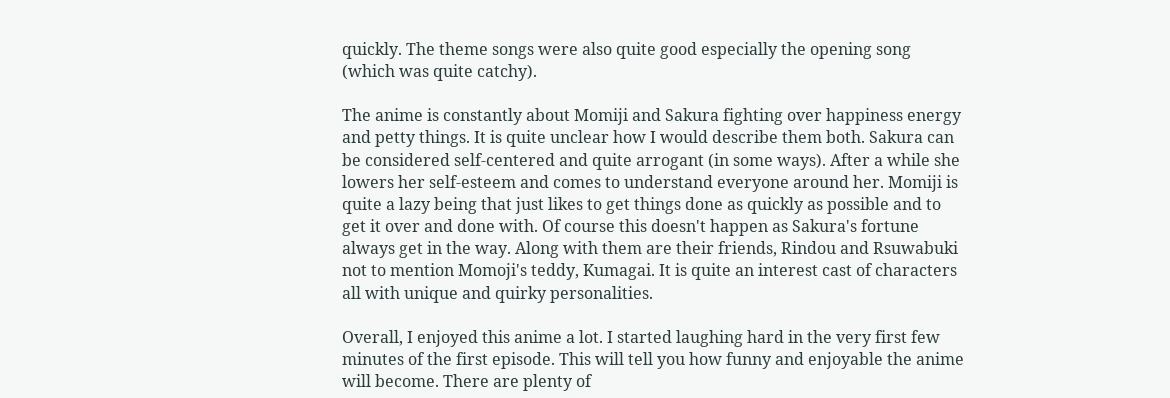quickly. The theme songs were also quite good especially the opening song (which was quite catchy).

The anime is constantly about Momiji and Sakura fighting over happiness energy and petty things. It is quite unclear how I would describe them both. Sakura can be considered self-centered and quite arrogant (in some ways). After a while she lowers her self-esteem and comes to understand everyone around her. Momiji is quite a lazy being that just likes to get things done as quickly as possible and to get it over and done with. Of course this doesn't happen as Sakura's fortune always get in the way. Along with them are their friends, Rindou and Rsuwabuki not to mention Momoji's teddy, Kumagai. It is quite an interest cast of characters all with unique and quirky personalities.

Overall, I enjoyed this anime a lot. I started laughing hard in the very first few minutes of the first episode. This will tell you how funny and enjoyable the anime will become. There are plenty of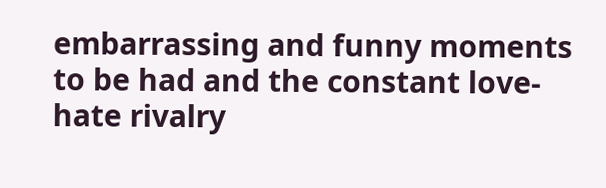embarrassing and funny moments to be had and the constant love-hate rivalry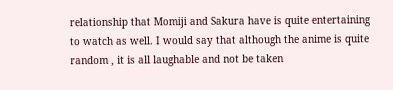relationship that Momiji and Sakura have is quite entertaining to watch as well. I would say that although the anime is quite random , it is all laughable and not be taken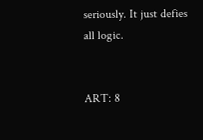seriously. It just defies all logic.


ART: 8